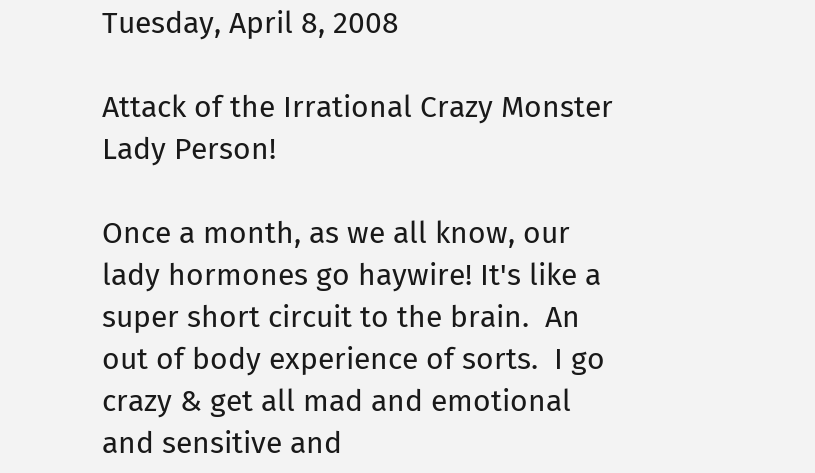Tuesday, April 8, 2008

Attack of the Irrational Crazy Monster Lady Person!

Once a month, as we all know, our lady hormones go haywire! It's like a super short circuit to the brain.  An out of body experience of sorts.  I go crazy & get all mad and emotional and sensitive and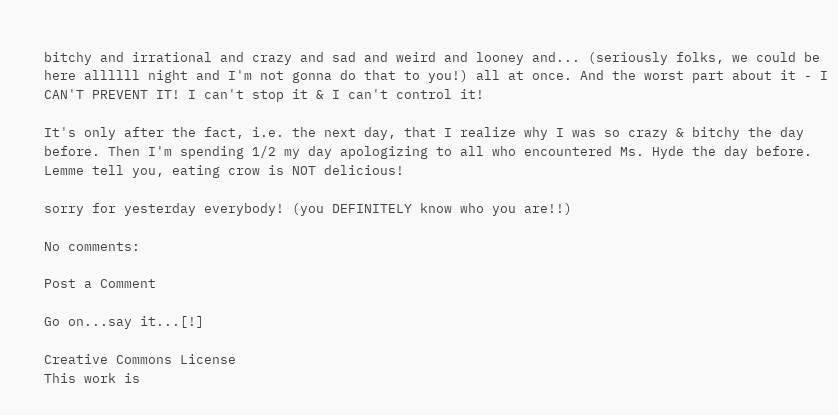bitchy and irrational and crazy and sad and weird and looney and... (seriously folks, we could be here allllll night and I'm not gonna do that to you!) all at once. And the worst part about it - I CAN'T PREVENT IT! I can't stop it & I can't control it!

It's only after the fact, i.e. the next day, that I realize why I was so crazy & bitchy the day before. Then I'm spending 1/2 my day apologizing to all who encountered Ms. Hyde the day before.  Lemme tell you, eating crow is NOT delicious!

sorry for yesterday everybody! (you DEFINITELY know who you are!!)

No comments:

Post a Comment

Go on...say it...[!]

Creative Commons License
This work is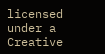licensed under a Creative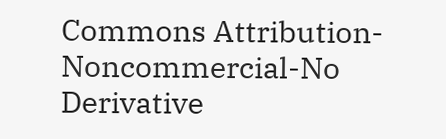Commons Attribution-Noncommercial-No Derivative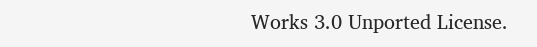Works 3.0 Unported License.